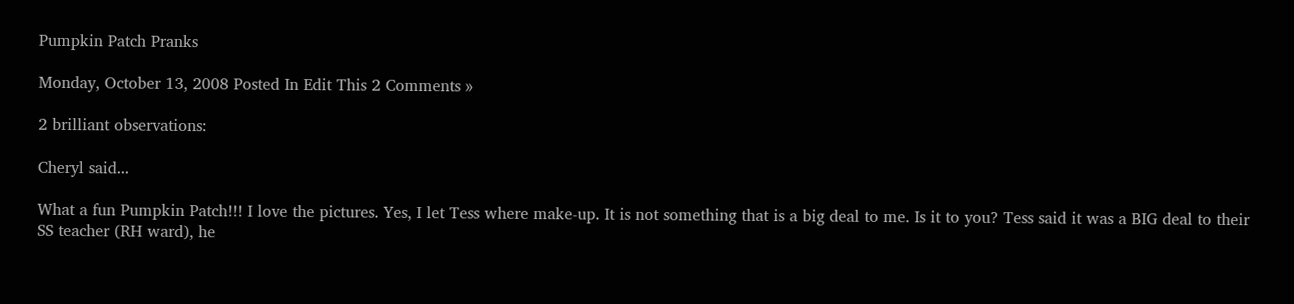Pumpkin Patch Pranks

Monday, October 13, 2008 Posted In Edit This 2 Comments »

2 brilliant observations:

Cheryl said...

What a fun Pumpkin Patch!!! I love the pictures. Yes, I let Tess where make-up. It is not something that is a big deal to me. Is it to you? Tess said it was a BIG deal to their SS teacher (RH ward), he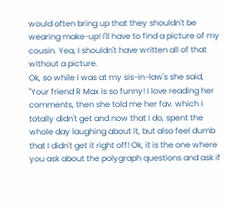would often bring up that they shouldn't be wearing make-up! I'll have to find a picture of my cousin. Yea, I shouldn't have written all of that without a picture.
Ok, so while I was at my sis-in-law's she said, "Your friend R Max is so funny! I love reading her comments, then she told me her fav. which I totally didn't get and now that I do, spent the whole day laughing about it, but also feel dumb that I didn't get it right off! Ok, it is the one where you ask about the polygraph questions and ask if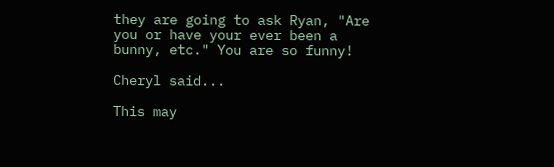they are going to ask Ryan, "Are you or have your ever been a bunny, etc." You are so funny!

Cheryl said...

This may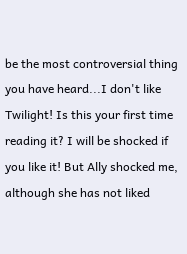be the most controversial thing you have heard...I don't like Twilight! Is this your first time reading it? I will be shocked if you like it! But Ally shocked me, although she has not liked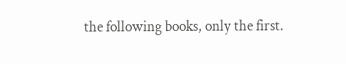the following books, only the first.